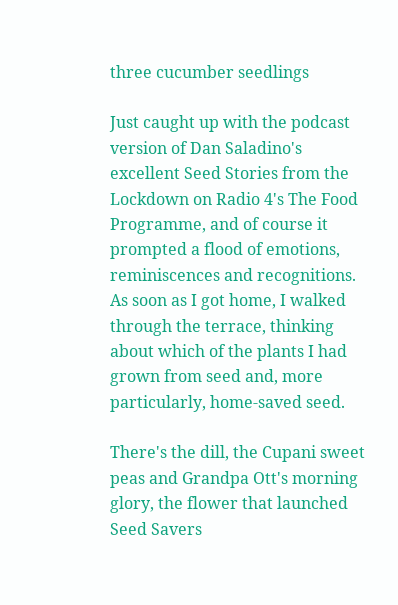three cucumber seedlings

Just caught up with the podcast version of Dan Saladino's excellent Seed Stories from the Lockdown on Radio 4's The Food Programme, and of course it prompted a flood of emotions, reminiscences and recognitions. As soon as I got home, I walked through the terrace, thinking about which of the plants I had grown from seed and, more particularly, home-saved seed.

There's the dill, the Cupani sweet peas and Grandpa Ott's morning glory, the flower that launched Seed Savers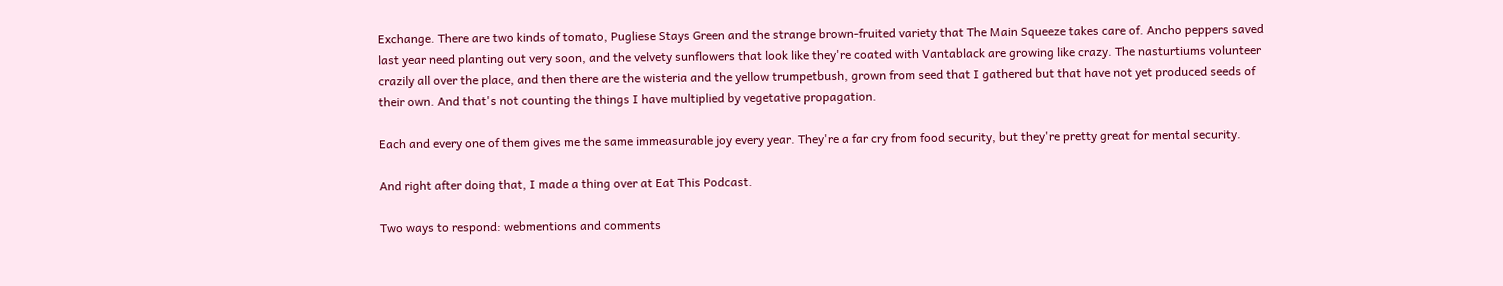Exchange. There are two kinds of tomato, Pugliese Stays Green and the strange brown-fruited variety that The Main Squeeze takes care of. Ancho peppers saved last year need planting out very soon, and the velvety sunflowers that look like they're coated with Vantablack are growing like crazy. The nasturtiums volunteer crazily all over the place, and then there are the wisteria and the yellow trumpetbush, grown from seed that I gathered but that have not yet produced seeds of their own. And that's not counting the things I have multiplied by vegetative propagation.

Each and every one of them gives me the same immeasurable joy every year. They're a far cry from food security, but they're pretty great for mental security.

And right after doing that, I made a thing over at Eat This Podcast.

Two ways to respond: webmentions and comments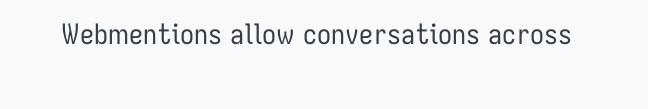Webmentions allow conversations across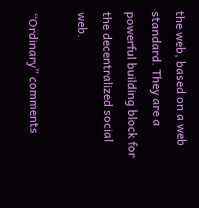the web, based on a web standard. They are a powerful building block for the decentralized social web.

“Ordinary” comments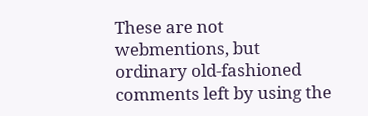These are not webmentions, but ordinary old-fashioned comments left by using the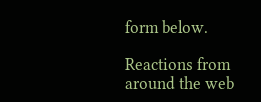form below.

Reactions from around the web